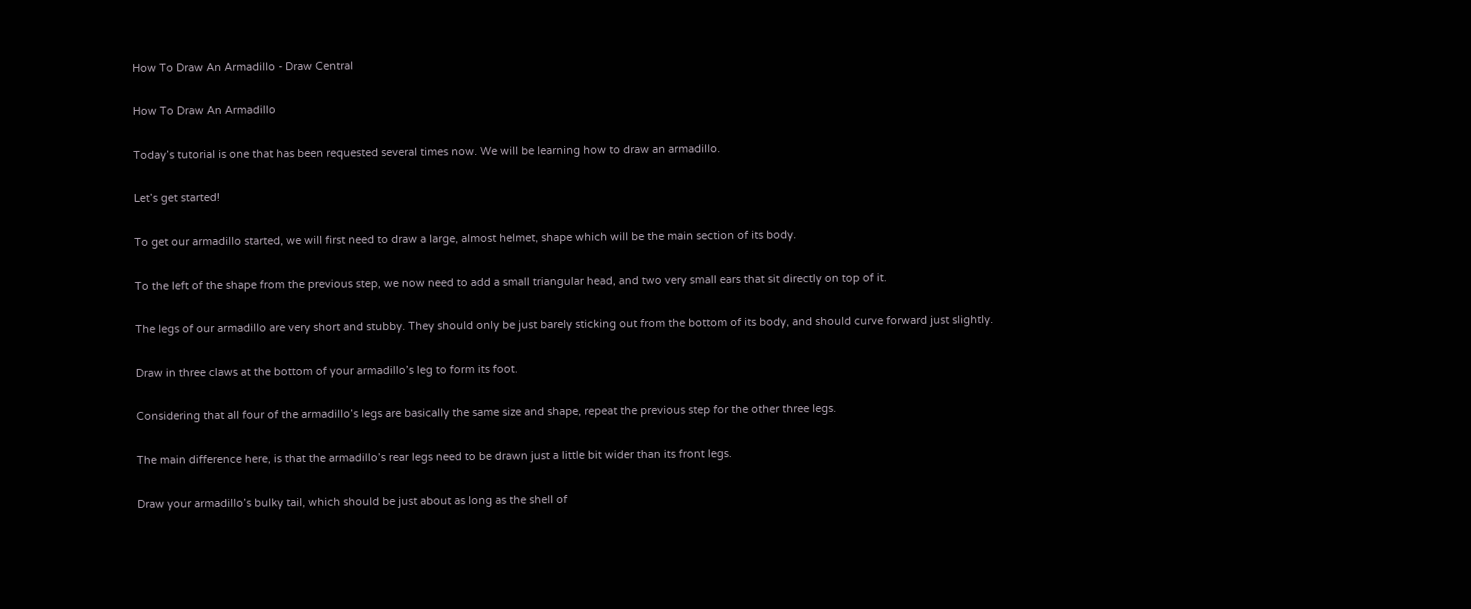How To Draw An Armadillo - Draw Central

How To Draw An Armadillo

Today’s tutorial is one that has been requested several times now. We will be learning how to draw an armadillo.

Let’s get started!

To get our armadillo started, we will first need to draw a large, almost helmet, shape which will be the main section of its body.

To the left of the shape from the previous step, we now need to add a small triangular head, and two very small ears that sit directly on top of it.

The legs of our armadillo are very short and stubby. They should only be just barely sticking out from the bottom of its body, and should curve forward just slightly.

Draw in three claws at the bottom of your armadillo’s leg to form its foot.

Considering that all four of the armadillo’s legs are basically the same size and shape, repeat the previous step for the other three legs.

The main difference here, is that the armadillo’s rear legs need to be drawn just a little bit wider than its front legs.

Draw your armadillo’s bulky tail, which should be just about as long as the shell of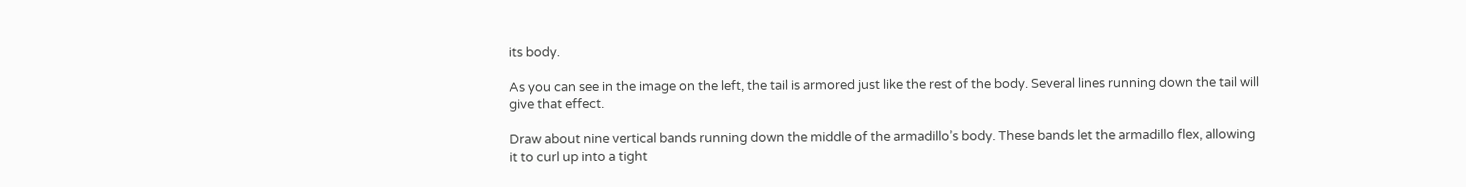its body.

As you can see in the image on the left, the tail is armored just like the rest of the body. Several lines running down the tail will give that effect.

Draw about nine vertical bands running down the middle of the armadillo’s body. These bands let the armadillo flex, allowing it to curl up into a tight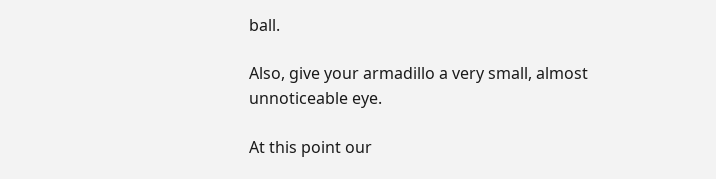ball.

Also, give your armadillo a very small, almost unnoticeable eye.

At this point our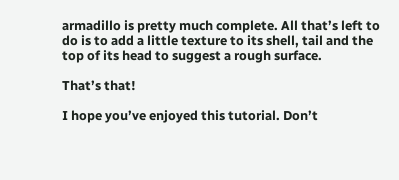armadillo is pretty much complete. All that’s left to do is to add a little texture to its shell, tail and the top of its head to suggest a rough surface.

That’s that!

I hope you’ve enjoyed this tutorial. Don’t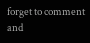forget to comment and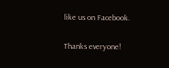like us on Facebook.

Thanks everyone!